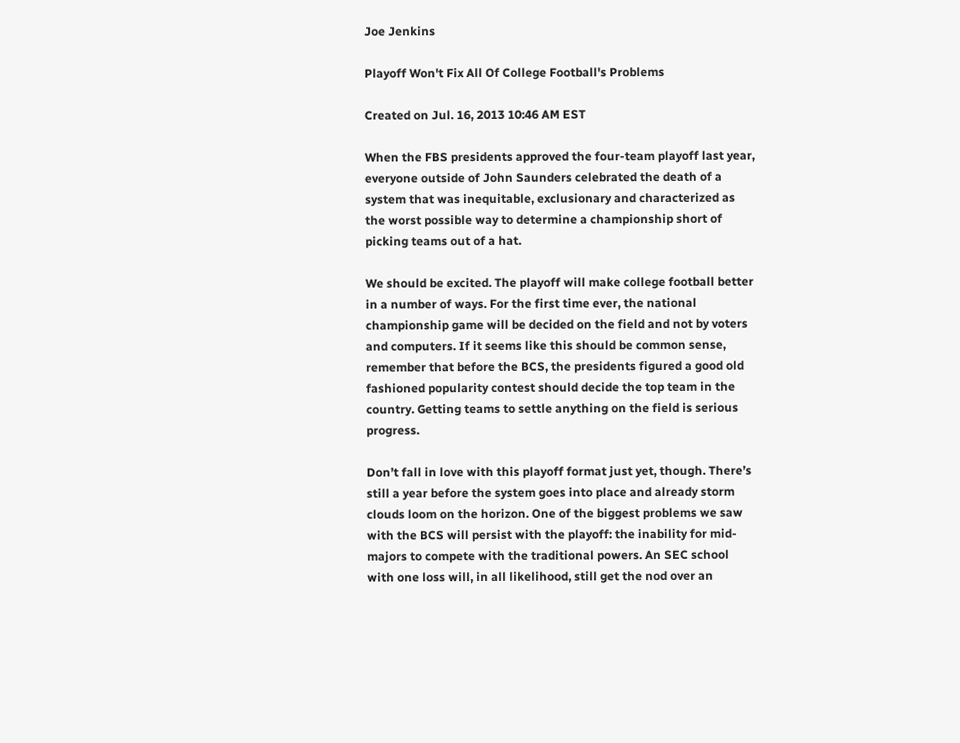Joe Jenkins

Playoff Won't Fix All Of College Football's Problems

Created on Jul. 16, 2013 10:46 AM EST

When the FBS presidents approved the four-team playoff last year, everyone outside of John Saunders celebrated the death of a system that was inequitable, exclusionary and characterized as the worst possible way to determine a championship short of picking teams out of a hat.

We should be excited. The playoff will make college football better in a number of ways. For the first time ever, the national championship game will be decided on the field and not by voters and computers. If it seems like this should be common sense, remember that before the BCS, the presidents figured a good old fashioned popularity contest should decide the top team in the country. Getting teams to settle anything on the field is serious progress.

Don’t fall in love with this playoff format just yet, though. There’s still a year before the system goes into place and already storm clouds loom on the horizon. One of the biggest problems we saw with the BCS will persist with the playoff: the inability for mid-majors to compete with the traditional powers. An SEC school with one loss will, in all likelihood, still get the nod over an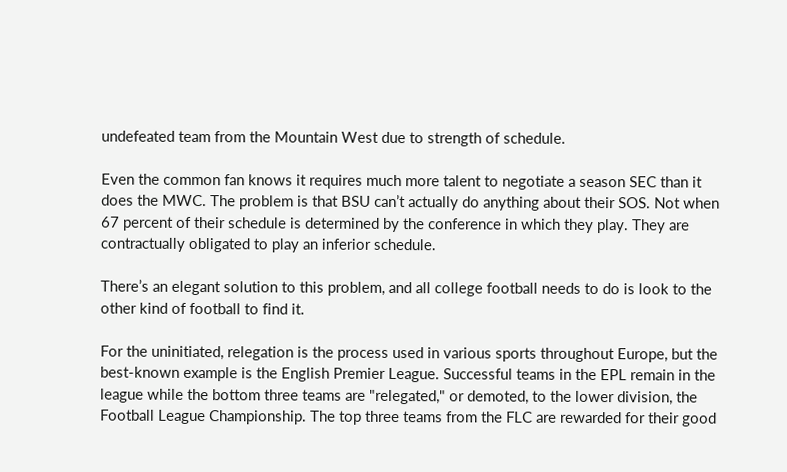undefeated team from the Mountain West due to strength of schedule.

Even the common fan knows it requires much more talent to negotiate a season SEC than it does the MWC. The problem is that BSU can’t actually do anything about their SOS. Not when 67 percent of their schedule is determined by the conference in which they play. They are contractually obligated to play an inferior schedule.

There’s an elegant solution to this problem, and all college football needs to do is look to the other kind of football to find it.

For the uninitiated, relegation is the process used in various sports throughout Europe, but the best-known example is the English Premier League. Successful teams in the EPL remain in the league while the bottom three teams are "relegated," or demoted, to the lower division, the Football League Championship. The top three teams from the FLC are rewarded for their good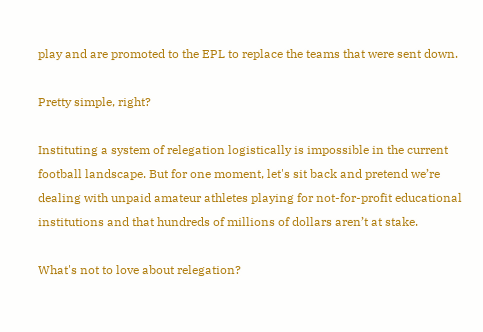play and are promoted to the EPL to replace the teams that were sent down.

Pretty simple, right?

Instituting a system of relegation logistically is impossible in the current football landscape. But for one moment, let's sit back and pretend we’re dealing with unpaid amateur athletes playing for not-for-profit educational institutions and that hundreds of millions of dollars aren’t at stake.

What's not to love about relegation?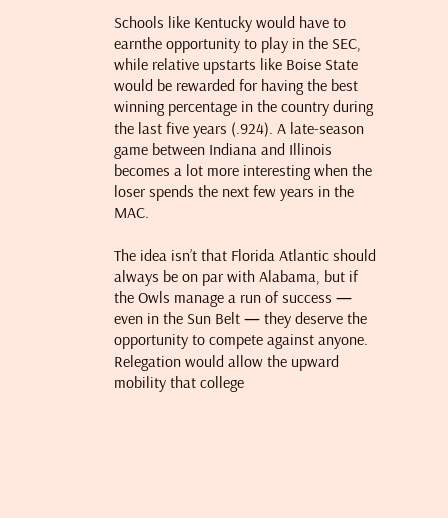Schools like Kentucky would have to earnthe opportunity to play in the SEC, while relative upstarts like Boise State would be rewarded for having the best winning percentage in the country during the last five years (.924). A late-season game between Indiana and Illinois becomes a lot more interesting when the loser spends the next few years in the MAC.

The idea isn’t that Florida Atlantic should always be on par with Alabama, but if the Owls manage a run of success — even in the Sun Belt — they deserve the opportunity to compete against anyone. Relegation would allow the upward mobility that college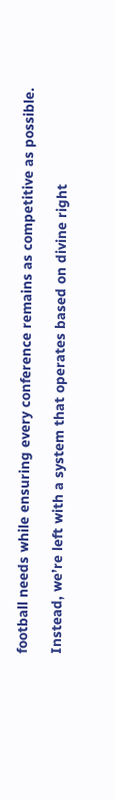football needs while ensuring every conference remains as competitive as possible.

Instead, we’re left with a system that operates based on divine right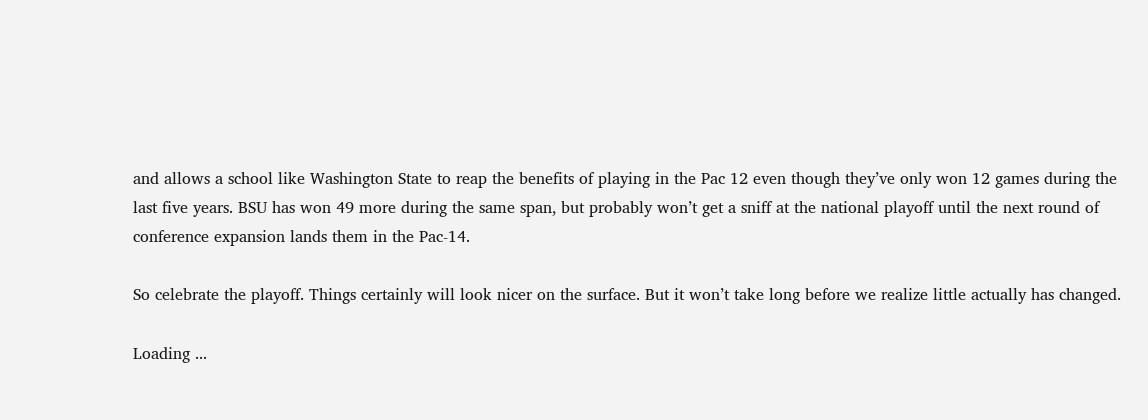and allows a school like Washington State to reap the benefits of playing in the Pac 12 even though they’ve only won 12 games during the last five years. BSU has won 49 more during the same span, but probably won’t get a sniff at the national playoff until the next round of conference expansion lands them in the Pac-14.

So celebrate the playoff. Things certainly will look nicer on the surface. But it won’t take long before we realize little actually has changed.

Loading ...